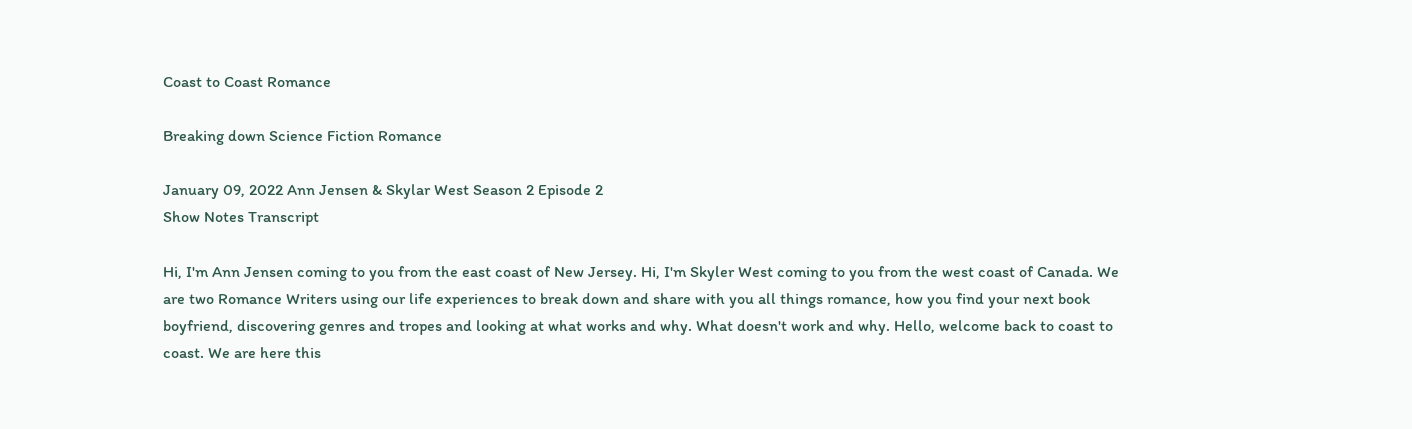Coast to Coast Romance

Breaking down Science Fiction Romance

January 09, 2022 Ann Jensen & Skylar West Season 2 Episode 2
Show Notes Transcript

Hi, I'm Ann Jensen coming to you from the east coast of New Jersey. Hi, I'm Skyler West coming to you from the west coast of Canada. We are two Romance Writers using our life experiences to break down and share with you all things romance, how you find your next book boyfriend, discovering genres and tropes and looking at what works and why. What doesn't work and why. Hello, welcome back to coast to coast. We are here this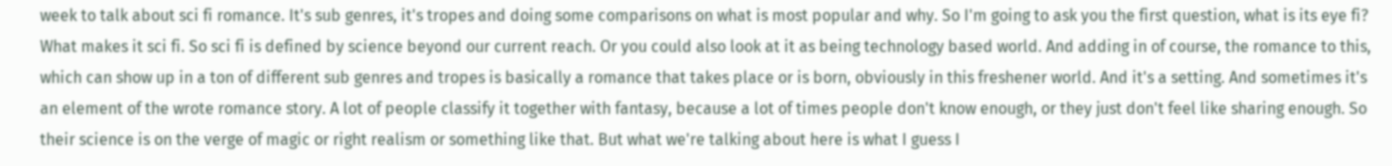week to talk about sci fi romance. It's sub genres, it's tropes and doing some comparisons on what is most popular and why. So I'm going to ask you the first question, what is its eye fi? What makes it sci fi. So sci fi is defined by science beyond our current reach. Or you could also look at it as being technology based world. And adding in of course, the romance to this, which can show up in a ton of different sub genres and tropes is basically a romance that takes place or is born, obviously in this freshener world. And it's a setting. And sometimes it's an element of the wrote romance story. A lot of people classify it together with fantasy, because a lot of times people don't know enough, or they just don't feel like sharing enough. So their science is on the verge of magic or right realism or something like that. But what we're talking about here is what I guess I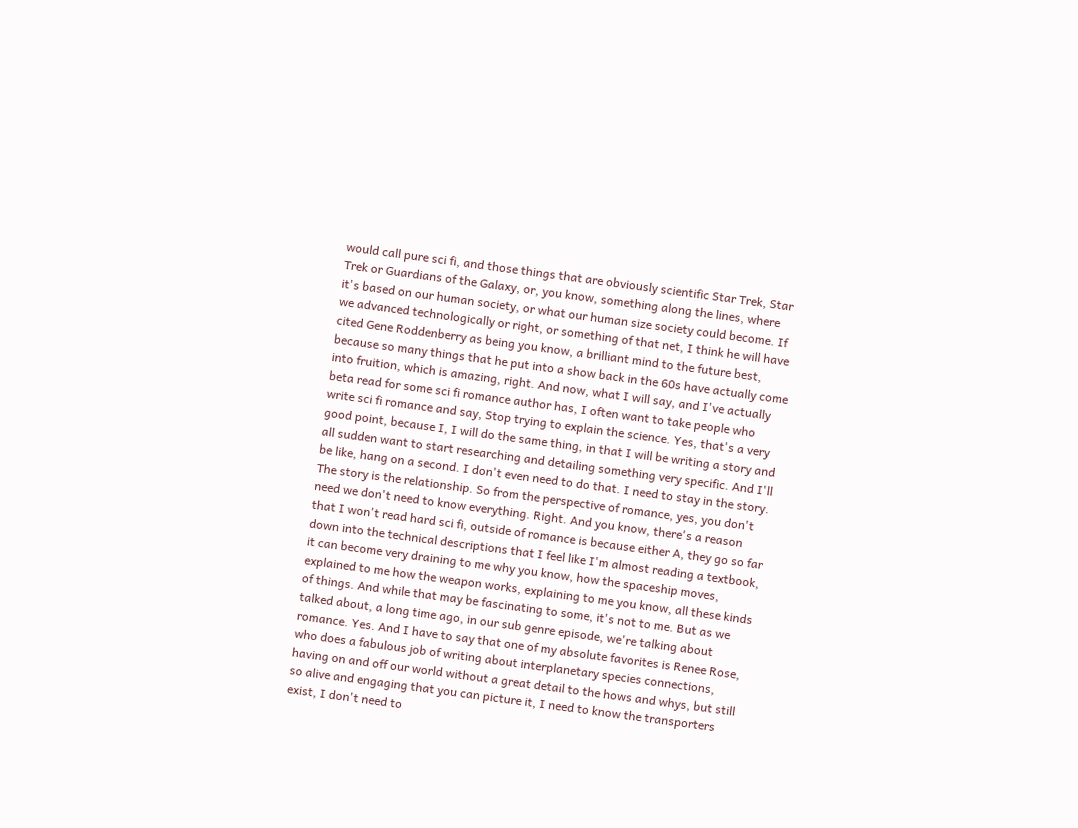would call pure sci fi, and those things that are obviously scientific Star Trek, Star Trek or Guardians of the Galaxy, or, you know, something along the lines, where it's based on our human society, or what our human size society could become. If we advanced technologically or right, or something of that net, I think he will have cited Gene Roddenberry as being you know, a brilliant mind to the future best, because so many things that he put into a show back in the 60s have actually come into fruition, which is amazing, right. And now, what I will say, and I've actually beta read for some sci fi romance author has, I often want to take people who write sci fi romance and say, Stop trying to explain the science. Yes, that's a very good point, because I, I will do the same thing, in that I will be writing a story and all sudden want to start researching and detailing something very specific. And I'll be like, hang on a second. I don't even need to do that. I need to stay in the story. The story is the relationship. So from the perspective of romance, yes, you don't need we don't need to know everything. Right. And you know, there's a reason that I won't read hard sci fi, outside of romance is because either A, they go so far down into the technical descriptions that I feel like I'm almost reading a textbook, it can become very draining to me why you know, how the spaceship moves, explained to me how the weapon works, explaining to me you know, all these kinds of things. And while that may be fascinating to some, it's not to me. But as we talked about, a long time ago, in our sub genre episode, we're talking about romance. Yes. And I have to say that one of my absolute favorites is Renee Rose, who does a fabulous job of writing about interplanetary species connections, having on and off our world without a great detail to the hows and whys, but still so alive and engaging that you can picture it, I need to know the transporters exist, I don't need to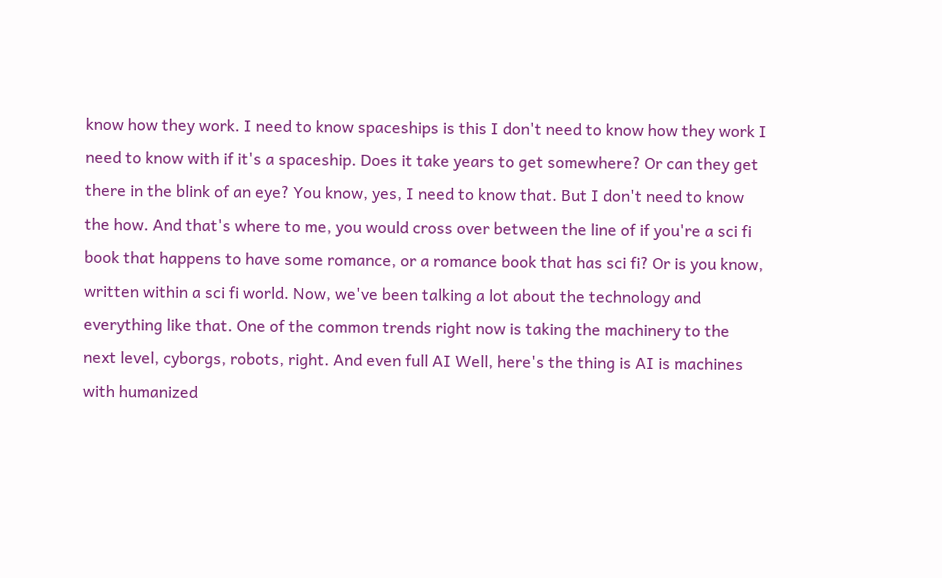know how they work. I need to know spaceships is this I don't need to know how they work I need to know with if it's a spaceship. Does it take years to get somewhere? Or can they get there in the blink of an eye? You know, yes, I need to know that. But I don't need to know the how. And that's where to me, you would cross over between the line of if you're a sci fi book that happens to have some romance, or a romance book that has sci fi? Or is you know, written within a sci fi world. Now, we've been talking a lot about the technology and everything like that. One of the common trends right now is taking the machinery to the next level, cyborgs, robots, right. And even full AI Well, here's the thing is AI is machines with humanized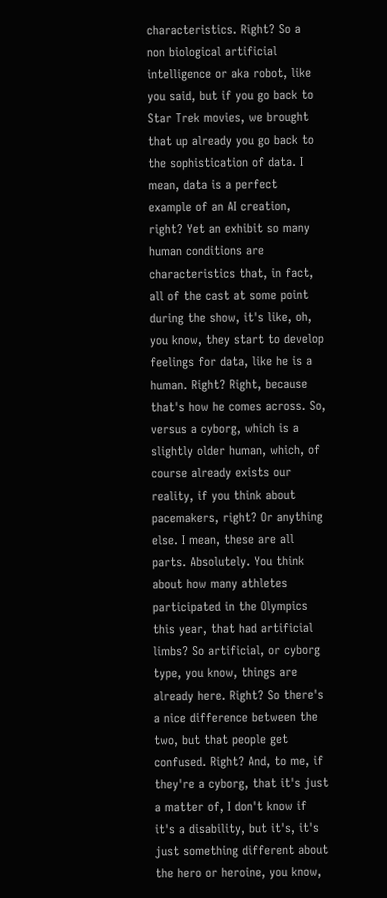characteristics. Right? So a non biological artificial intelligence or aka robot, like you said, but if you go back to Star Trek movies, we brought that up already you go back to the sophistication of data. I mean, data is a perfect example of an AI creation, right? Yet an exhibit so many human conditions are characteristics that, in fact, all of the cast at some point during the show, it's like, oh, you know, they start to develop feelings for data, like he is a human. Right? Right, because that's how he comes across. So, versus a cyborg, which is a slightly older human, which, of course already exists our reality, if you think about pacemakers, right? Or anything else. I mean, these are all parts. Absolutely. You think about how many athletes participated in the Olympics this year, that had artificial limbs? So artificial, or cyborg type, you know, things are already here. Right? So there's a nice difference between the two, but that people get confused. Right? And, to me, if they're a cyborg, that it's just a matter of, I don't know if it's a disability, but it's, it's just something different about the hero or heroine, you know,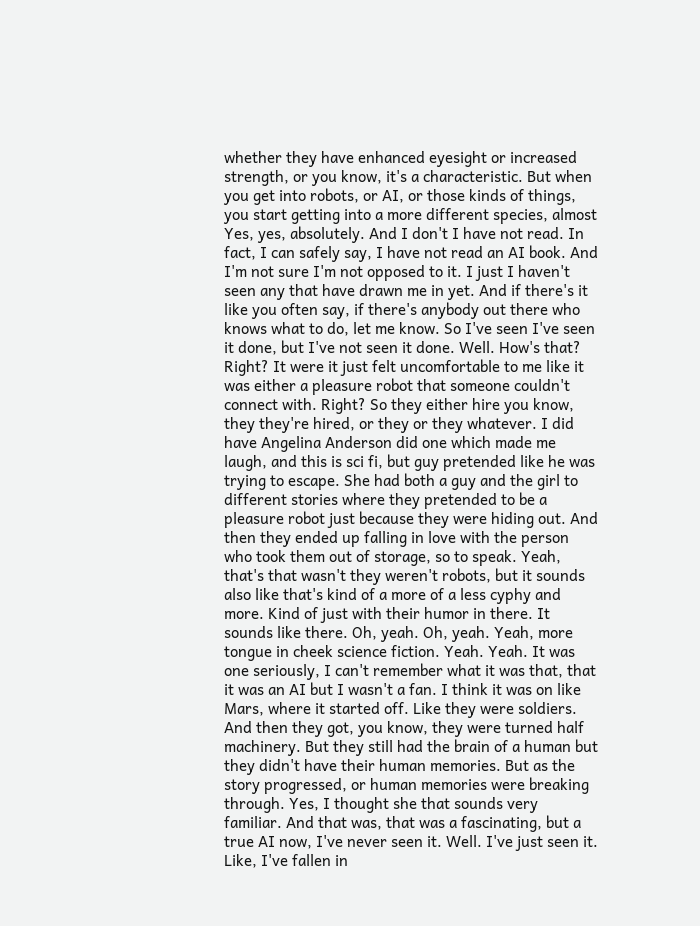whether they have enhanced eyesight or increased strength, or you know, it's a characteristic. But when you get into robots, or AI, or those kinds of things, you start getting into a more different species, almost Yes, yes, absolutely. And I don't I have not read. In fact, I can safely say, I have not read an AI book. And I'm not sure I'm not opposed to it. I just I haven't seen any that have drawn me in yet. And if there's it like you often say, if there's anybody out there who knows what to do, let me know. So I've seen I've seen it done, but I've not seen it done. Well. How's that? Right? It were it just felt uncomfortable to me like it was either a pleasure robot that someone couldn't connect with. Right? So they either hire you know, they they're hired, or they or they whatever. I did have Angelina Anderson did one which made me laugh, and this is sci fi, but guy pretended like he was trying to escape. She had both a guy and the girl to different stories where they pretended to be a pleasure robot just because they were hiding out. And then they ended up falling in love with the person who took them out of storage, so to speak. Yeah, that's that wasn't they weren't robots, but it sounds also like that's kind of a more of a less cyphy and more. Kind of just with their humor in there. It sounds like there. Oh, yeah. Oh, yeah. Yeah, more tongue in cheek science fiction. Yeah. Yeah. It was one seriously, I can't remember what it was that, that it was an AI but I wasn't a fan. I think it was on like Mars, where it started off. Like they were soldiers. And then they got, you know, they were turned half machinery. But they still had the brain of a human but they didn't have their human memories. But as the story progressed, or human memories were breaking through. Yes, I thought she that sounds very familiar. And that was, that was a fascinating, but a true AI now, I've never seen it. Well. I've just seen it. Like, I've fallen in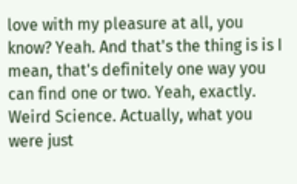love with my pleasure at all, you know? Yeah. And that's the thing is is I mean, that's definitely one way you can find one or two. Yeah, exactly. Weird Science. Actually, what you were just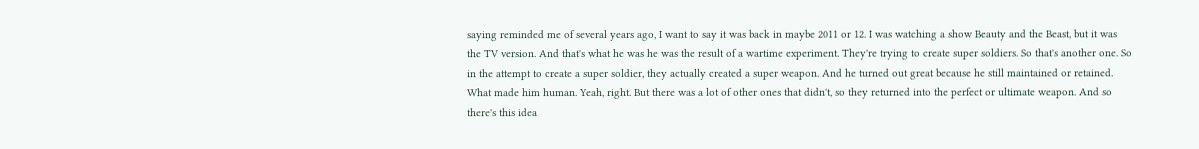saying reminded me of several years ago, I want to say it was back in maybe 2011 or 12. I was watching a show Beauty and the Beast, but it was the TV version. And that's what he was he was the result of a wartime experiment. They're trying to create super soldiers. So that's another one. So in the attempt to create a super soldier, they actually created a super weapon. And he turned out great because he still maintained or retained. What made him human. Yeah, right. But there was a lot of other ones that didn't, so they returned into the perfect or ultimate weapon. And so there's this idea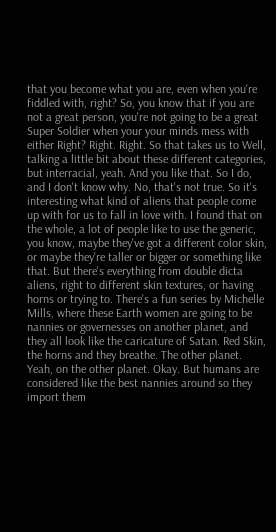that you become what you are, even when you're fiddled with, right? So, you know that if you are not a great person, you're not going to be a great Super Soldier when your your minds mess with either Right? Right. Right. So that takes us to Well, talking a little bit about these different categories, but interracial, yeah. And you like that. So I do, and I don't know why. No, that's not true. So it's interesting what kind of aliens that people come up with for us to fall in love with. I found that on the whole, a lot of people like to use the generic, you know, maybe they've got a different color skin, or maybe they're taller or bigger or something like that. But there's everything from double dicta aliens, right to different skin textures, or having horns or trying to. There's a fun series by Michelle Mills, where these Earth women are going to be nannies or governesses on another planet, and they all look like the caricature of Satan. Red Skin, the horns and they breathe. The other planet. Yeah, on the other planet. Okay. But humans are considered like the best nannies around so they import them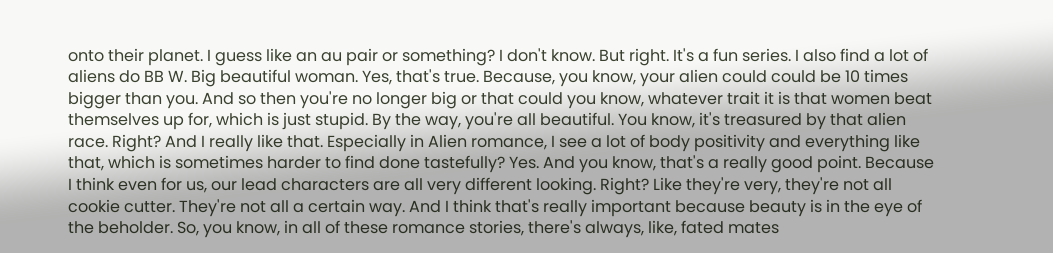onto their planet. I guess like an au pair or something? I don't know. But right. It's a fun series. I also find a lot of aliens do BB W. Big beautiful woman. Yes, that's true. Because, you know, your alien could could be 10 times bigger than you. And so then you're no longer big or that could you know, whatever trait it is that women beat themselves up for, which is just stupid. By the way, you're all beautiful. You know, it's treasured by that alien race. Right? And I really like that. Especially in Alien romance, I see a lot of body positivity and everything like that, which is sometimes harder to find done tastefully? Yes. And you know, that's a really good point. Because I think even for us, our lead characters are all very different looking. Right? Like they're very, they're not all cookie cutter. They're not all a certain way. And I think that's really important because beauty is in the eye of the beholder. So, you know, in all of these romance stories, there's always, like, fated mates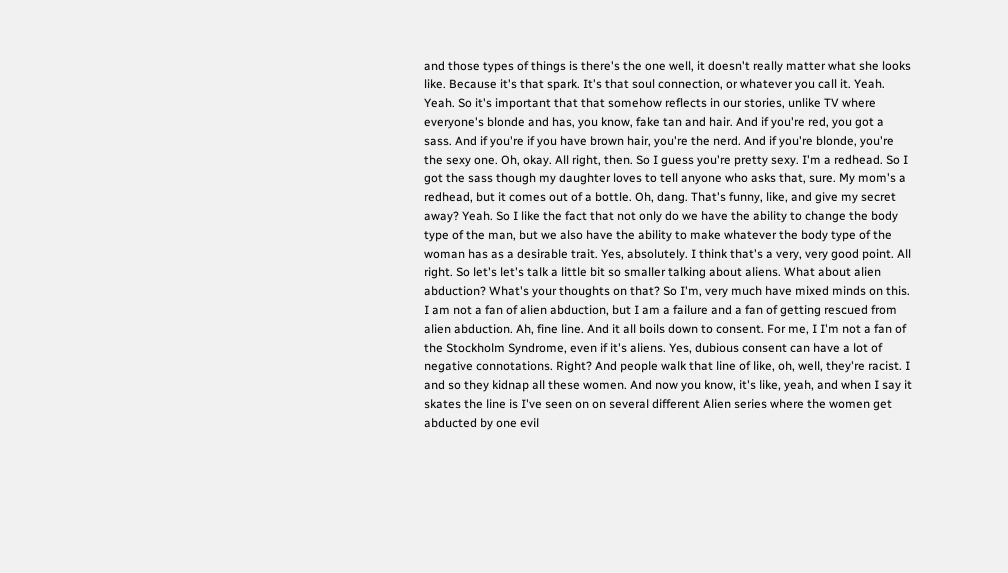and those types of things is there's the one well, it doesn't really matter what she looks like. Because it's that spark. It's that soul connection, or whatever you call it. Yeah. Yeah. So it's important that that somehow reflects in our stories, unlike TV where everyone's blonde and has, you know, fake tan and hair. And if you're red, you got a sass. And if you're if you have brown hair, you're the nerd. And if you're blonde, you're the sexy one. Oh, okay. All right, then. So I guess you're pretty sexy. I'm a redhead. So I got the sass though my daughter loves to tell anyone who asks that, sure. My mom's a redhead, but it comes out of a bottle. Oh, dang. That's funny, like, and give my secret away? Yeah. So I like the fact that not only do we have the ability to change the body type of the man, but we also have the ability to make whatever the body type of the woman has as a desirable trait. Yes, absolutely. I think that's a very, very good point. All right. So let's let's talk a little bit so smaller talking about aliens. What about alien abduction? What's your thoughts on that? So I'm, very much have mixed minds on this. I am not a fan of alien abduction, but I am a failure and a fan of getting rescued from alien abduction. Ah, fine line. And it all boils down to consent. For me, I I'm not a fan of the Stockholm Syndrome, even if it's aliens. Yes, dubious consent can have a lot of negative connotations. Right? And people walk that line of like, oh, well, they're racist. I and so they kidnap all these women. And now you know, it's like, yeah, and when I say it skates the line is I've seen on on several different Alien series where the women get abducted by one evil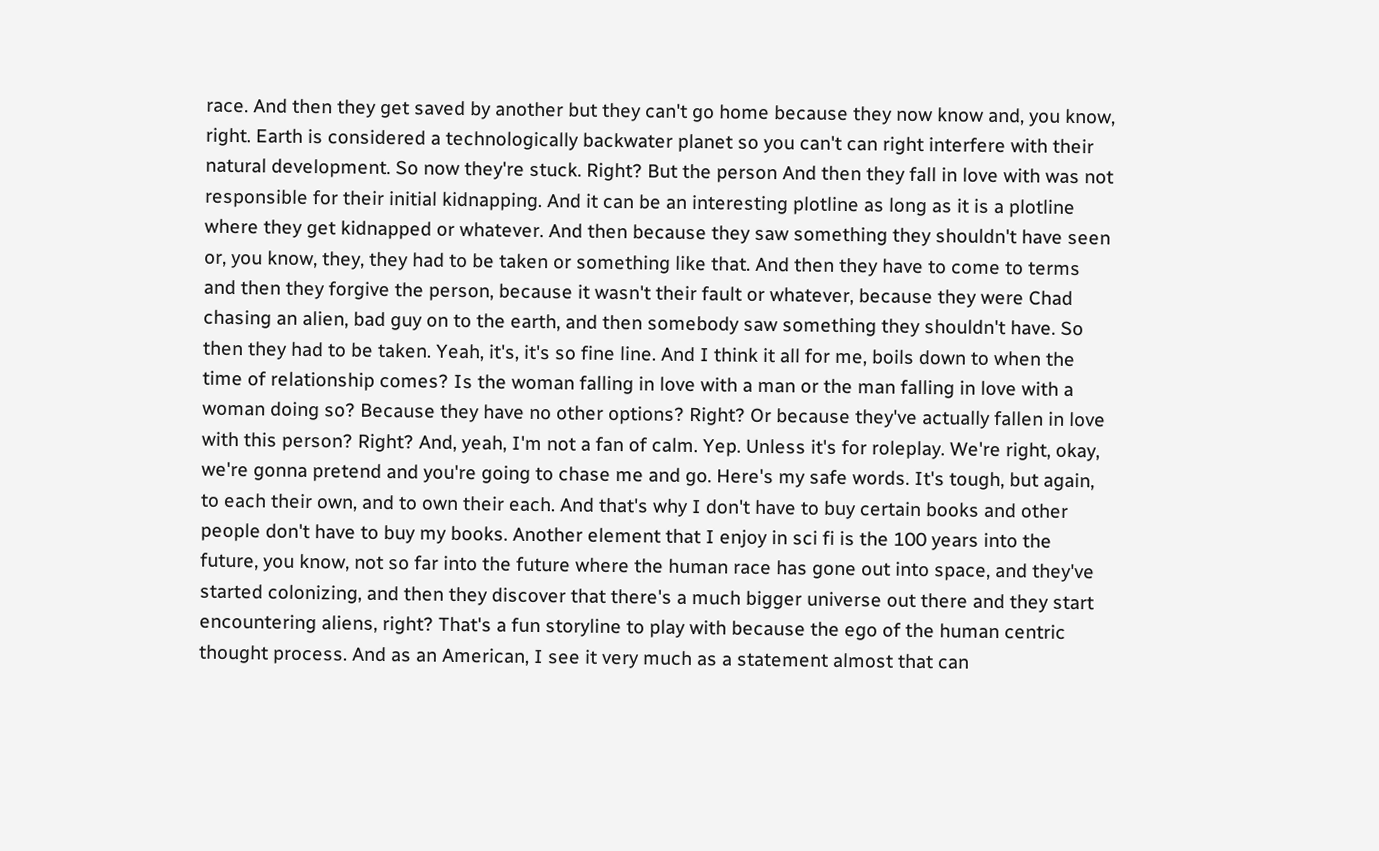race. And then they get saved by another but they can't go home because they now know and, you know, right. Earth is considered a technologically backwater planet so you can't can right interfere with their natural development. So now they're stuck. Right? But the person And then they fall in love with was not responsible for their initial kidnapping. And it can be an interesting plotline as long as it is a plotline where they get kidnapped or whatever. And then because they saw something they shouldn't have seen or, you know, they, they had to be taken or something like that. And then they have to come to terms and then they forgive the person, because it wasn't their fault or whatever, because they were Chad chasing an alien, bad guy on to the earth, and then somebody saw something they shouldn't have. So then they had to be taken. Yeah, it's, it's so fine line. And I think it all for me, boils down to when the time of relationship comes? Is the woman falling in love with a man or the man falling in love with a woman doing so? Because they have no other options? Right? Or because they've actually fallen in love with this person? Right? And, yeah, I'm not a fan of calm. Yep. Unless it's for roleplay. We're right, okay, we're gonna pretend and you're going to chase me and go. Here's my safe words. It's tough, but again, to each their own, and to own their each. And that's why I don't have to buy certain books and other people don't have to buy my books. Another element that I enjoy in sci fi is the 100 years into the future, you know, not so far into the future where the human race has gone out into space, and they've started colonizing, and then they discover that there's a much bigger universe out there and they start encountering aliens, right? That's a fun storyline to play with because the ego of the human centric thought process. And as an American, I see it very much as a statement almost that can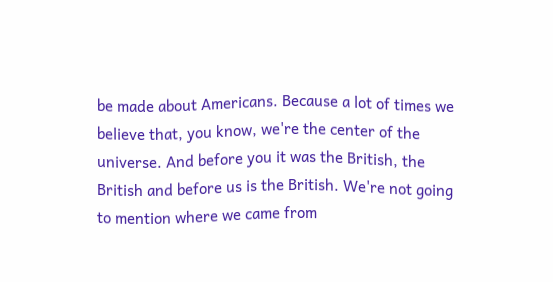be made about Americans. Because a lot of times we believe that, you know, we're the center of the universe. And before you it was the British, the British and before us is the British. We're not going to mention where we came from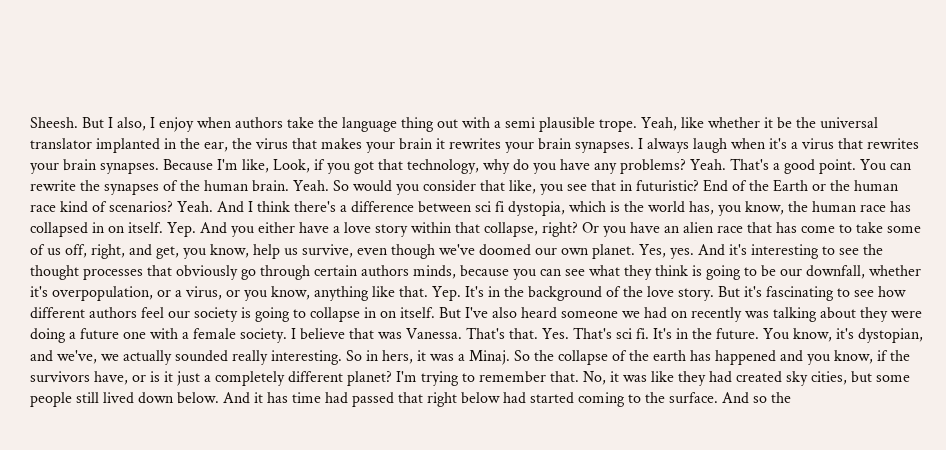Sheesh. But I also, I enjoy when authors take the language thing out with a semi plausible trope. Yeah, like whether it be the universal translator implanted in the ear, the virus that makes your brain it rewrites your brain synapses. I always laugh when it's a virus that rewrites your brain synapses. Because I'm like, Look, if you got that technology, why do you have any problems? Yeah. That's a good point. You can rewrite the synapses of the human brain. Yeah. So would you consider that like, you see that in futuristic? End of the Earth or the human race kind of scenarios? Yeah. And I think there's a difference between sci fi dystopia, which is the world has, you know, the human race has collapsed in on itself. Yep. And you either have a love story within that collapse, right? Or you have an alien race that has come to take some of us off, right, and get, you know, help us survive, even though we've doomed our own planet. Yes, yes. And it's interesting to see the thought processes that obviously go through certain authors minds, because you can see what they think is going to be our downfall, whether it's overpopulation, or a virus, or you know, anything like that. Yep. It's in the background of the love story. But it's fascinating to see how different authors feel our society is going to collapse in on itself. But I've also heard someone we had on recently was talking about they were doing a future one with a female society. I believe that was Vanessa. That's that. Yes. That's sci fi. It's in the future. You know, it's dystopian, and we've, we actually sounded really interesting. So in hers, it was a Minaj. So the collapse of the earth has happened and you know, if the survivors have, or is it just a completely different planet? I'm trying to remember that. No, it was like they had created sky cities, but some people still lived down below. And it has time had passed that right below had started coming to the surface. And so the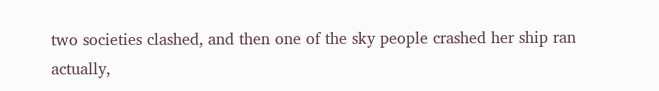two societies clashed, and then one of the sky people crashed her ship ran actually,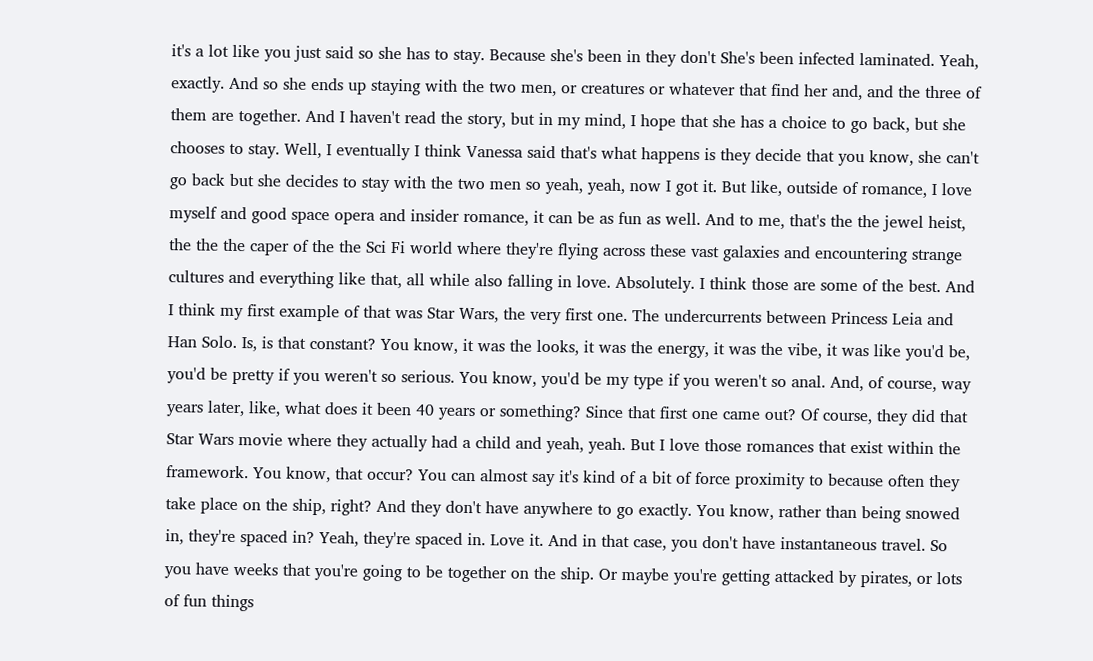it's a lot like you just said so she has to stay. Because she's been in they don't She's been infected laminated. Yeah, exactly. And so she ends up staying with the two men, or creatures or whatever that find her and, and the three of them are together. And I haven't read the story, but in my mind, I hope that she has a choice to go back, but she chooses to stay. Well, I eventually I think Vanessa said that's what happens is they decide that you know, she can't go back but she decides to stay with the two men so yeah, yeah, now I got it. But like, outside of romance, I love myself and good space opera and insider romance, it can be as fun as well. And to me, that's the the jewel heist, the the the caper of the the Sci Fi world where they're flying across these vast galaxies and encountering strange cultures and everything like that, all while also falling in love. Absolutely. I think those are some of the best. And I think my first example of that was Star Wars, the very first one. The undercurrents between Princess Leia and Han Solo. Is, is that constant? You know, it was the looks, it was the energy, it was the vibe, it was like you'd be, you'd be pretty if you weren't so serious. You know, you'd be my type if you weren't so anal. And, of course, way years later, like, what does it been 40 years or something? Since that first one came out? Of course, they did that Star Wars movie where they actually had a child and yeah, yeah. But I love those romances that exist within the framework. You know, that occur? You can almost say it's kind of a bit of force proximity to because often they take place on the ship, right? And they don't have anywhere to go exactly. You know, rather than being snowed in, they're spaced in? Yeah, they're spaced in. Love it. And in that case, you don't have instantaneous travel. So you have weeks that you're going to be together on the ship. Or maybe you're getting attacked by pirates, or lots of fun things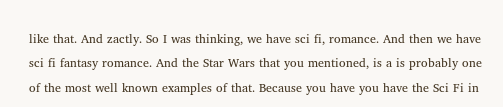like that. And zactly. So I was thinking, we have sci fi, romance. And then we have sci fi fantasy romance. And the Star Wars that you mentioned, is a is probably one of the most well known examples of that. Because you have you have the Sci Fi in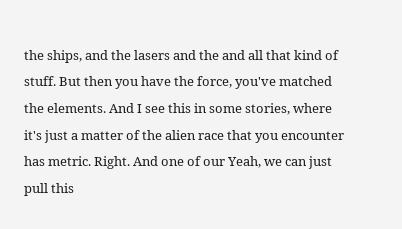the ships, and the lasers and the and all that kind of stuff. But then you have the force, you've matched the elements. And I see this in some stories, where it's just a matter of the alien race that you encounter has metric. Right. And one of our Yeah, we can just pull this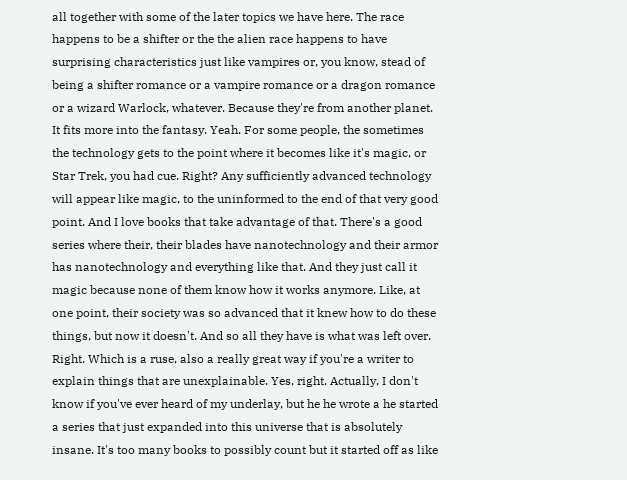all together with some of the later topics we have here. The race happens to be a shifter or the the alien race happens to have surprising characteristics just like vampires or, you know, stead of being a shifter romance or a vampire romance or a dragon romance or a wizard Warlock, whatever. Because they're from another planet. It fits more into the fantasy. Yeah. For some people, the sometimes the technology gets to the point where it becomes like it's magic, or Star Trek, you had cue. Right? Any sufficiently advanced technology will appear like magic, to the uninformed to the end of that very good point. And I love books that take advantage of that. There's a good series where their, their blades have nanotechnology and their armor has nanotechnology and everything like that. And they just call it magic because none of them know how it works anymore. Like, at one point, their society was so advanced that it knew how to do these things, but now it doesn't. And so all they have is what was left over. Right. Which is a ruse, also a really great way if you're a writer to explain things that are unexplainable. Yes, right. Actually, I don't know if you've ever heard of my underlay, but he he wrote a he started a series that just expanded into this universe that is absolutely insane. It's too many books to possibly count but it started off as like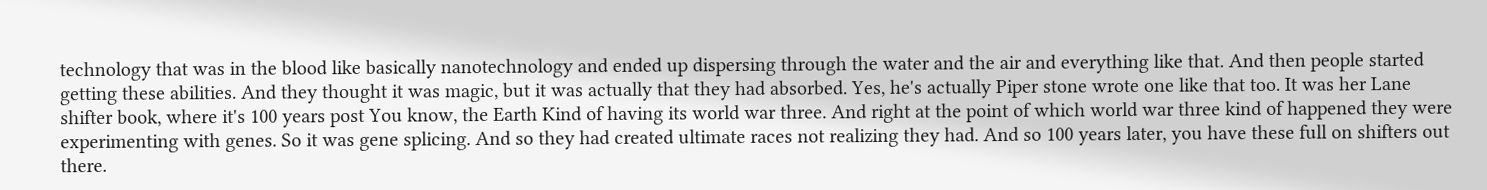technology that was in the blood like basically nanotechnology and ended up dispersing through the water and the air and everything like that. And then people started getting these abilities. And they thought it was magic, but it was actually that they had absorbed. Yes, he's actually Piper stone wrote one like that too. It was her Lane shifter book, where it's 100 years post You know, the Earth Kind of having its world war three. And right at the point of which world war three kind of happened they were experimenting with genes. So it was gene splicing. And so they had created ultimate races not realizing they had. And so 100 years later, you have these full on shifters out there.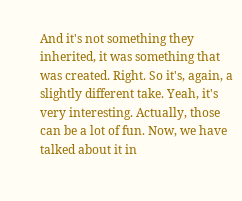And it's not something they inherited, it was something that was created. Right. So it's, again, a slightly different take. Yeah, it's very interesting. Actually, those can be a lot of fun. Now, we have talked about it in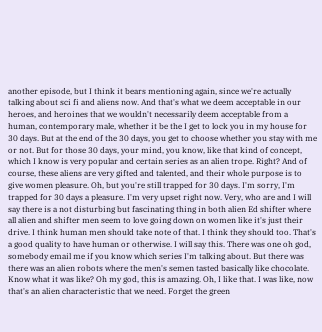another episode, but I think it bears mentioning again, since we're actually talking about sci fi and aliens now. And that's what we deem acceptable in our heroes, and heroines that we wouldn't necessarily deem acceptable from a human, contemporary male, whether it be the I get to lock you in my house for 30 days. But at the end of the 30 days, you get to choose whether you stay with me or not. But for those 30 days, your mind, you know, like that kind of concept, which I know is very popular and certain series as an alien trope. Right? And of course, these aliens are very gifted and talented, and their whole purpose is to give women pleasure. Oh, but you're still trapped for 30 days. I'm sorry, I'm trapped for 30 days a pleasure. I'm very upset right now. Very, who are and I will say there is a not disturbing but fascinating thing in both alien Ed shifter where all alien and shifter men seem to love going down on women like it's just their drive. I think human men should take note of that. I think they should too. That's a good quality to have human or otherwise. I will say this. There was one oh god, somebody email me if you know which series I'm talking about. But there was there was an alien robots where the men's semen tasted basically like chocolate. Know what it was like? Oh my god, this is amazing. Oh, I like that. I was like, now that's an alien characteristic that we need. Forget the green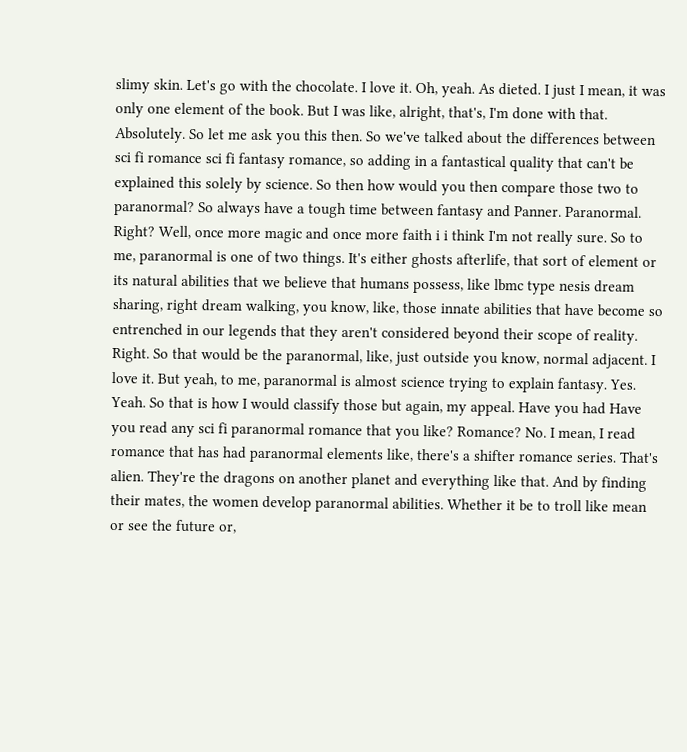slimy skin. Let's go with the chocolate. I love it. Oh, yeah. As dieted. I just I mean, it was only one element of the book. But I was like, alright, that's, I'm done with that. Absolutely. So let me ask you this then. So we've talked about the differences between sci fi romance sci fi fantasy romance, so adding in a fantastical quality that can't be explained this solely by science. So then how would you then compare those two to paranormal? So always have a tough time between fantasy and Panner. Paranormal. Right? Well, once more magic and once more faith i i think I'm not really sure. So to me, paranormal is one of two things. It's either ghosts afterlife, that sort of element or its natural abilities that we believe that humans possess, like lbmc type nesis dream sharing, right dream walking, you know, like, those innate abilities that have become so entrenched in our legends that they aren't considered beyond their scope of reality. Right. So that would be the paranormal, like, just outside you know, normal adjacent. I love it. But yeah, to me, paranormal is almost science trying to explain fantasy. Yes. Yeah. So that is how I would classify those but again, my appeal. Have you had Have you read any sci fi paranormal romance that you like? Romance? No. I mean, I read romance that has had paranormal elements like, there's a shifter romance series. That's alien. They're the dragons on another planet and everything like that. And by finding their mates, the women develop paranormal abilities. Whether it be to troll like mean or see the future or,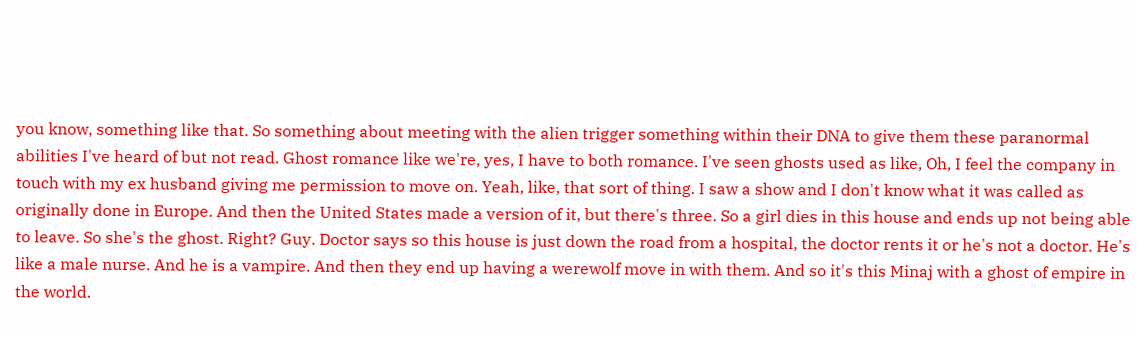you know, something like that. So something about meeting with the alien trigger something within their DNA to give them these paranormal abilities I've heard of but not read. Ghost romance like we're, yes, I have to both romance. I've seen ghosts used as like, Oh, I feel the company in touch with my ex husband giving me permission to move on. Yeah, like, that sort of thing. I saw a show and I don't know what it was called as originally done in Europe. And then the United States made a version of it, but there's three. So a girl dies in this house and ends up not being able to leave. So she's the ghost. Right? Guy. Doctor says so this house is just down the road from a hospital, the doctor rents it or he's not a doctor. He's like a male nurse. And he is a vampire. And then they end up having a werewolf move in with them. And so it's this Minaj with a ghost of empire in the world.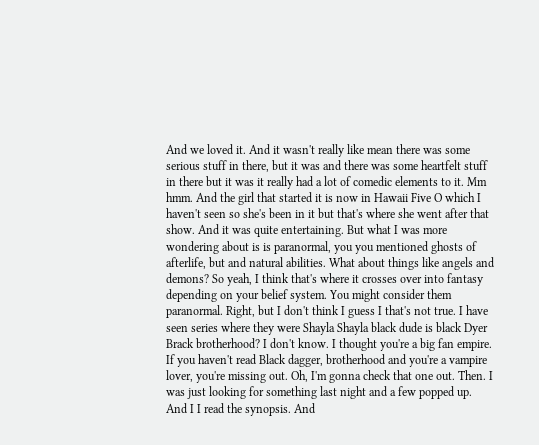And we loved it. And it wasn't really like mean there was some serious stuff in there, but it was and there was some heartfelt stuff in there but it was it really had a lot of comedic elements to it. Mm hmm. And the girl that started it is now in Hawaii Five O which I haven't seen so she's been in it but that's where she went after that show. And it was quite entertaining. But what I was more wondering about is is paranormal, you you mentioned ghosts of afterlife, but and natural abilities. What about things like angels and demons? So yeah, I think that's where it crosses over into fantasy depending on your belief system. You might consider them paranormal. Right, but I don't think I guess I that's not true. I have seen series where they were Shayla Shayla black dude is black Dyer Brack brotherhood? I don't know. I thought you're a big fan empire. If you haven't read Black dagger, brotherhood and you're a vampire lover, you're missing out. Oh, I'm gonna check that one out. Then. I was just looking for something last night and a few popped up. And I I read the synopsis. And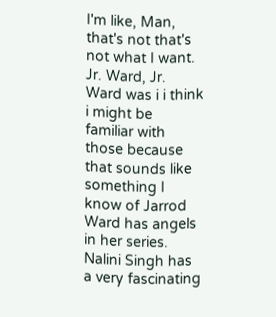I'm like, Man, that's not that's not what I want. Jr. Ward, Jr. Ward was i i think i might be familiar with those because that sounds like something I know of Jarrod Ward has angels in her series. Nalini Singh has a very fascinating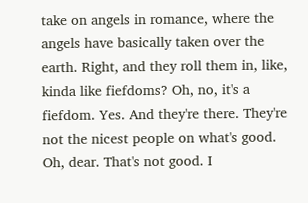take on angels in romance, where the angels have basically taken over the earth. Right, and they roll them in, like, kinda like fiefdoms? Oh, no, it's a fiefdom. Yes. And they're there. They're not the nicest people on what's good. Oh, dear. That's not good. I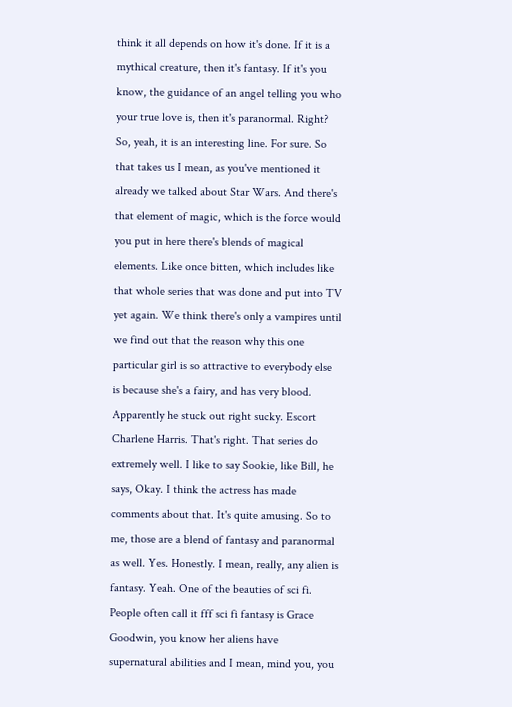think it all depends on how it's done. If it is a mythical creature, then it's fantasy. If it's you know, the guidance of an angel telling you who your true love is, then it's paranormal. Right? So, yeah, it is an interesting line. For sure. So that takes us I mean, as you've mentioned it already we talked about Star Wars. And there's that element of magic, which is the force would you put in here there's blends of magical elements. Like once bitten, which includes like that whole series that was done and put into TV yet again. We think there's only a vampires until we find out that the reason why this one particular girl is so attractive to everybody else is because she's a fairy, and has very blood. Apparently he stuck out right sucky. Escort Charlene Harris. That's right. That series do extremely well. I like to say Sookie, like Bill, he says, Okay. I think the actress has made comments about that. It's quite amusing. So to me, those are a blend of fantasy and paranormal as well. Yes. Honestly. I mean, really, any alien is fantasy. Yeah. One of the beauties of sci fi. People often call it fff sci fi fantasy is Grace Goodwin, you know her aliens have supernatural abilities and I mean, mind you, you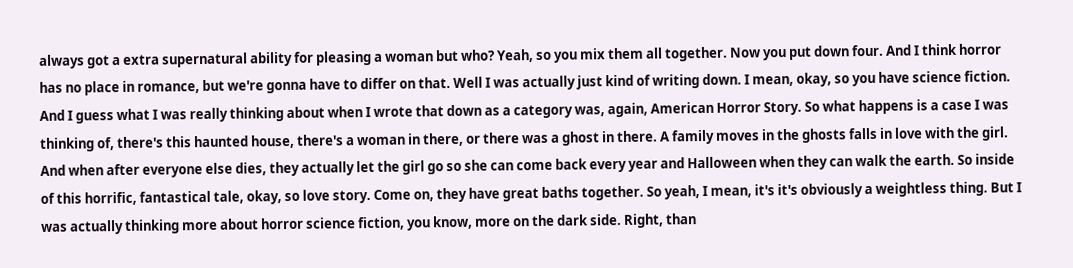always got a extra supernatural ability for pleasing a woman but who? Yeah, so you mix them all together. Now you put down four. And I think horror has no place in romance, but we're gonna have to differ on that. Well I was actually just kind of writing down. I mean, okay, so you have science fiction. And I guess what I was really thinking about when I wrote that down as a category was, again, American Horror Story. So what happens is a case I was thinking of, there's this haunted house, there's a woman in there, or there was a ghost in there. A family moves in the ghosts falls in love with the girl. And when after everyone else dies, they actually let the girl go so she can come back every year and Halloween when they can walk the earth. So inside of this horrific, fantastical tale, okay, so love story. Come on, they have great baths together. So yeah, I mean, it's it's obviously a weightless thing. But I was actually thinking more about horror science fiction, you know, more on the dark side. Right, than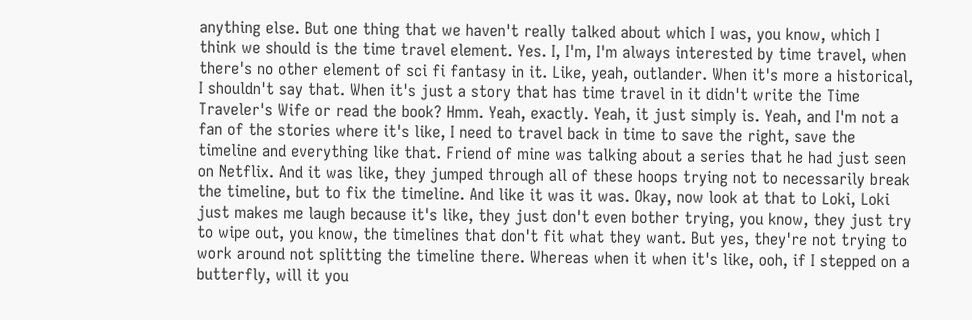anything else. But one thing that we haven't really talked about which I was, you know, which I think we should is the time travel element. Yes. I, I'm, I'm always interested by time travel, when there's no other element of sci fi fantasy in it. Like, yeah, outlander. When it's more a historical, I shouldn't say that. When it's just a story that has time travel in it didn't write the Time Traveler's Wife or read the book? Hmm. Yeah, exactly. Yeah, it just simply is. Yeah, and I'm not a fan of the stories where it's like, I need to travel back in time to save the right, save the timeline and everything like that. Friend of mine was talking about a series that he had just seen on Netflix. And it was like, they jumped through all of these hoops trying not to necessarily break the timeline, but to fix the timeline. And like it was it was. Okay, now look at that to Loki, Loki just makes me laugh because it's like, they just don't even bother trying, you know, they just try to wipe out, you know, the timelines that don't fit what they want. But yes, they're not trying to work around not splitting the timeline there. Whereas when it when it's like, ooh, if I stepped on a butterfly, will it you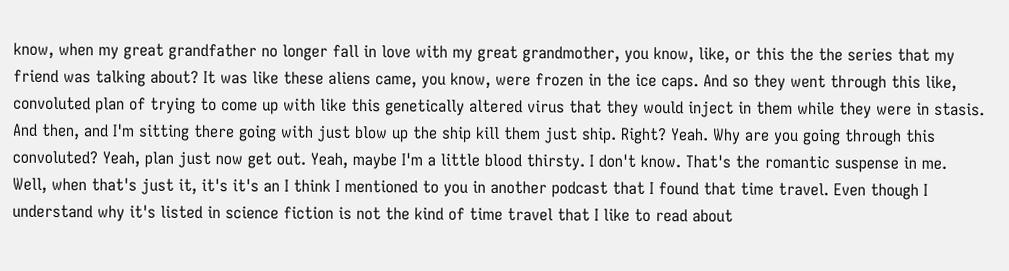know, when my great grandfather no longer fall in love with my great grandmother, you know, like, or this the the series that my friend was talking about? It was like these aliens came, you know, were frozen in the ice caps. And so they went through this like, convoluted plan of trying to come up with like this genetically altered virus that they would inject in them while they were in stasis. And then, and I'm sitting there going with just blow up the ship kill them just ship. Right? Yeah. Why are you going through this convoluted? Yeah, plan just now get out. Yeah, maybe I'm a little blood thirsty. I don't know. That's the romantic suspense in me. Well, when that's just it, it's it's an I think I mentioned to you in another podcast that I found that time travel. Even though I understand why it's listed in science fiction is not the kind of time travel that I like to read about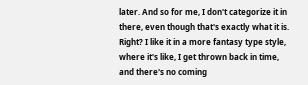later. And so for me, I don't categorize it in there, even though that's exactly what it is. Right? I like it in a more fantasy type style, where it's like, I get thrown back in time, and there's no coming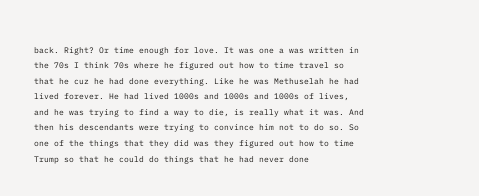back. Right? Or time enough for love. It was one a was written in the 70s I think 70s where he figured out how to time travel so that he cuz he had done everything. Like he was Methuselah he had lived forever. He had lived 1000s and 1000s and 1000s of lives, and he was trying to find a way to die, is really what it was. And then his descendants were trying to convince him not to do so. So one of the things that they did was they figured out how to time Trump so that he could do things that he had never done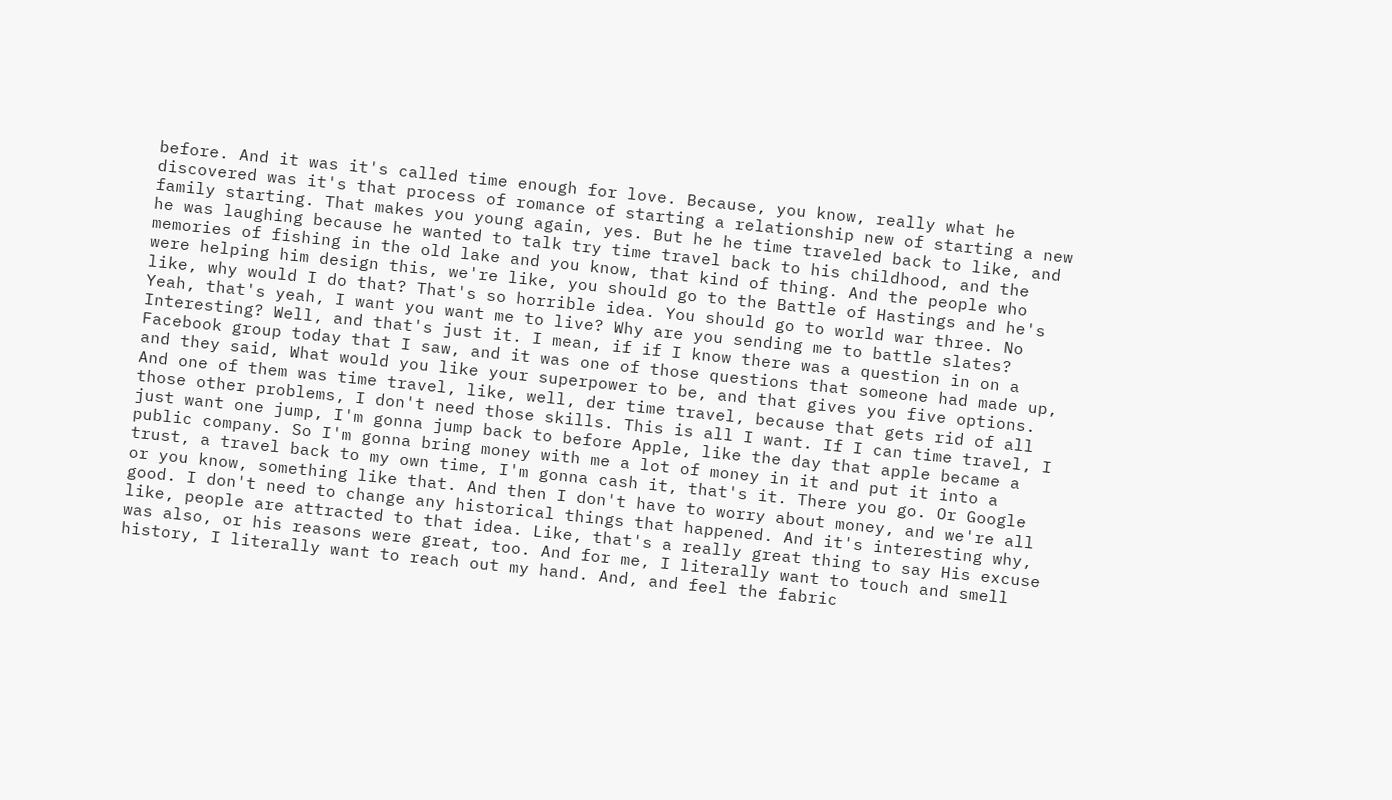before. And it was it's called time enough for love. Because, you know, really what he discovered was it's that process of romance of starting a relationship new of starting a new family starting. That makes you young again, yes. But he he time traveled back to like, and he was laughing because he wanted to talk try time travel back to his childhood, and the memories of fishing in the old lake and you know, that kind of thing. And the people who were helping him design this, we're like, you should go to the Battle of Hastings and he's like, why would I do that? That's so horrible idea. You should go to world war three. No Yeah, that's yeah, I want you want me to live? Why are you sending me to battle slates? Interesting? Well, and that's just it. I mean, if if I know there was a question in on a Facebook group today that I saw, and it was one of those questions that someone had made up, and they said, What would you like your superpower to be, and that gives you five options. And one of them was time travel, like, well, der time travel, because that gets rid of all those other problems, I don't need those skills. This is all I want. If I can time travel, I just want one jump, I'm gonna jump back to before Apple, like the day that apple became a public company. So I'm gonna bring money with me a lot of money in it and put it into a trust, a travel back to my own time, I'm gonna cash it, that's it. There you go. Or Google or you know, something like that. And then I don't have to worry about money, and we're all good. I don't need to change any historical things that happened. And it's interesting why, like, people are attracted to that idea. Like, that's a really great thing to say His excuse was also, or his reasons were great, too. And for me, I literally want to touch and smell history, I literally want to reach out my hand. And, and feel the fabric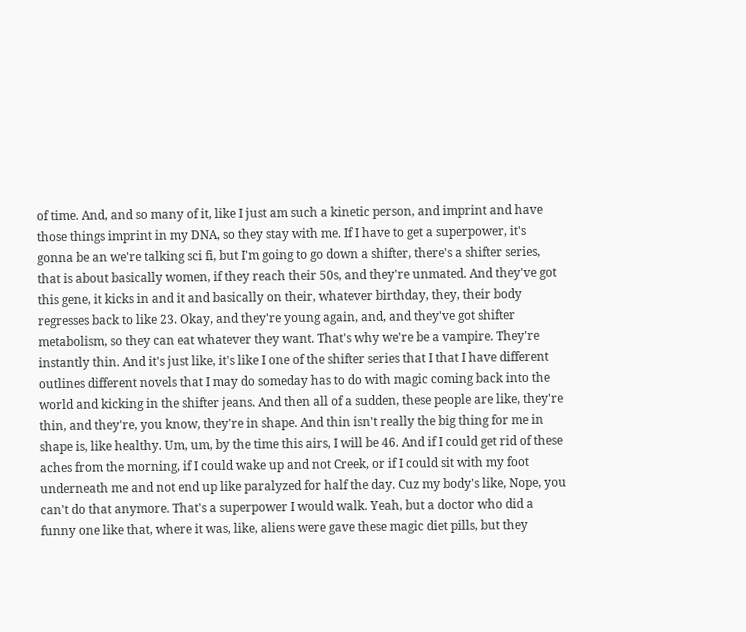of time. And, and so many of it, like I just am such a kinetic person, and imprint and have those things imprint in my DNA, so they stay with me. If I have to get a superpower, it's gonna be an we're talking sci fi, but I'm going to go down a shifter, there's a shifter series, that is about basically women, if they reach their 50s, and they're unmated. And they've got this gene, it kicks in and it and basically on their, whatever birthday, they, their body regresses back to like 23. Okay, and they're young again, and, and they've got shifter metabolism, so they can eat whatever they want. That's why we're be a vampire. They're instantly thin. And it's just like, it's like I one of the shifter series that I that I have different outlines different novels that I may do someday has to do with magic coming back into the world and kicking in the shifter jeans. And then all of a sudden, these people are like, they're thin, and they're, you know, they're in shape. And thin isn't really the big thing for me in shape is, like healthy. Um, um, by the time this airs, I will be 46. And if I could get rid of these aches from the morning, if I could wake up and not Creek, or if I could sit with my foot underneath me and not end up like paralyzed for half the day. Cuz my body's like, Nope, you can't do that anymore. That's a superpower I would walk. Yeah, but a doctor who did a funny one like that, where it was, like, aliens were gave these magic diet pills, but they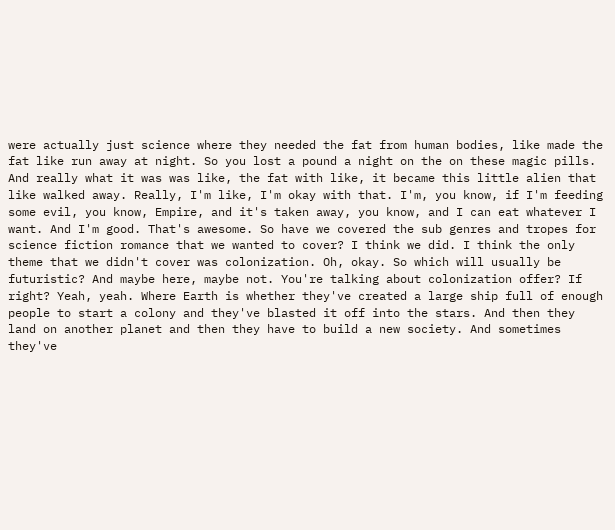were actually just science where they needed the fat from human bodies, like made the fat like run away at night. So you lost a pound a night on the on these magic pills. And really what it was was like, the fat with like, it became this little alien that like walked away. Really, I'm like, I'm okay with that. I'm, you know, if I'm feeding some evil, you know, Empire, and it's taken away, you know, and I can eat whatever I want. And I'm good. That's awesome. So have we covered the sub genres and tropes for science fiction romance that we wanted to cover? I think we did. I think the only theme that we didn't cover was colonization. Oh, okay. So which will usually be futuristic? And maybe here, maybe not. You're talking about colonization offer? If right? Yeah, yeah. Where Earth is whether they've created a large ship full of enough people to start a colony and they've blasted it off into the stars. And then they land on another planet and then they have to build a new society. And sometimes they've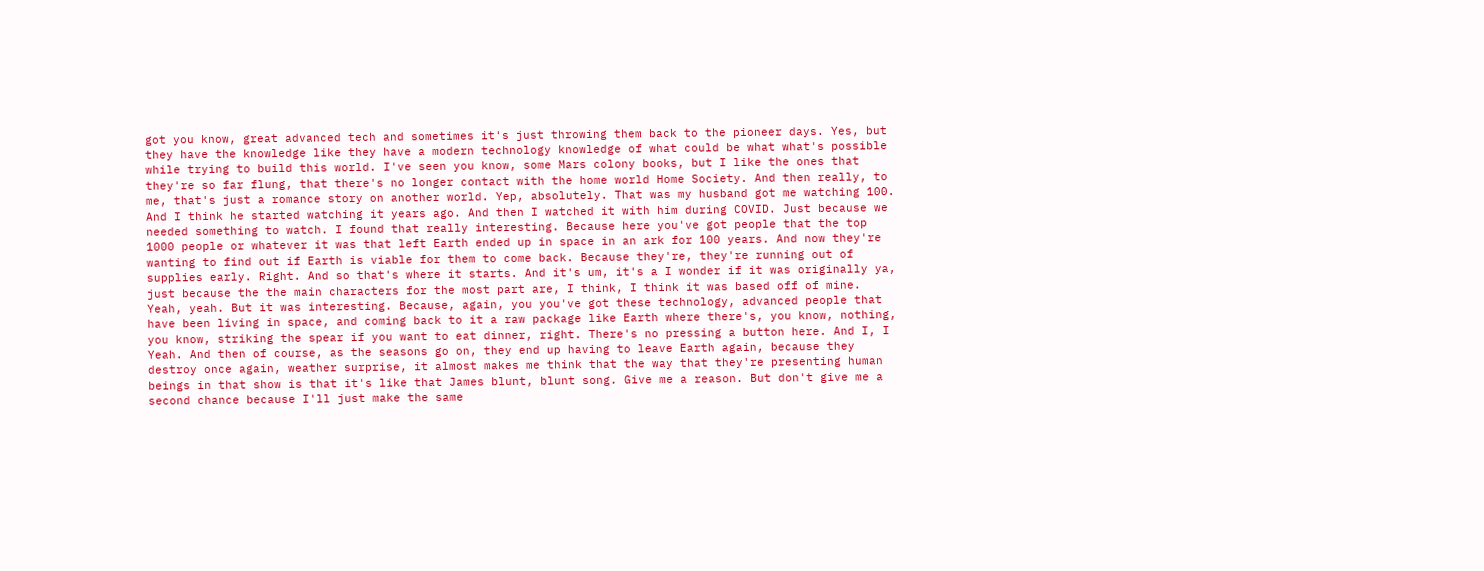got you know, great advanced tech and sometimes it's just throwing them back to the pioneer days. Yes, but they have the knowledge like they have a modern technology knowledge of what could be what what's possible while trying to build this world. I've seen you know, some Mars colony books, but I like the ones that they're so far flung, that there's no longer contact with the home world Home Society. And then really, to me, that's just a romance story on another world. Yep, absolutely. That was my husband got me watching 100. And I think he started watching it years ago. And then I watched it with him during COVID. Just because we needed something to watch. I found that really interesting. Because here you've got people that the top 1000 people or whatever it was that left Earth ended up in space in an ark for 100 years. And now they're wanting to find out if Earth is viable for them to come back. Because they're, they're running out of supplies early. Right. And so that's where it starts. And it's um, it's a I wonder if it was originally ya, just because the the main characters for the most part are, I think, I think it was based off of mine. Yeah, yeah. But it was interesting. Because, again, you you've got these technology, advanced people that have been living in space, and coming back to it a raw package like Earth where there's, you know, nothing, you know, striking the spear if you want to eat dinner, right. There's no pressing a button here. And I, I Yeah. And then of course, as the seasons go on, they end up having to leave Earth again, because they destroy once again, weather surprise, it almost makes me think that the way that they're presenting human beings in that show is that it's like that James blunt, blunt song. Give me a reason. But don't give me a second chance because I'll just make the same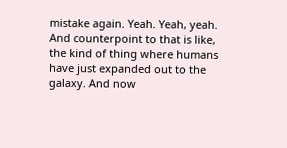mistake again. Yeah. Yeah, yeah. And counterpoint to that is like, the kind of thing where humans have just expanded out to the galaxy. And now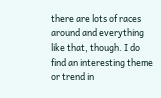there are lots of races around and everything like that, though. I do find an interesting theme or trend in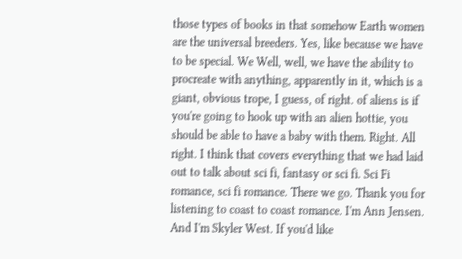those types of books in that somehow Earth women are the universal breeders. Yes, like because we have to be special. We Well, well, we have the ability to procreate with anything, apparently in it, which is a giant, obvious trope, I guess, of right. of aliens is if you're going to hook up with an alien hottie, you should be able to have a baby with them. Right. All right. I think that covers everything that we had laid out to talk about sci fi, fantasy or sci fi. Sci Fi romance, sci fi romance. There we go. Thank you for listening to coast to coast romance. I'm Ann Jensen. And I'm Skyler West. If you'd like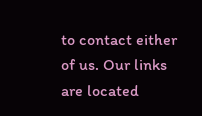to contact either of us. Our links are located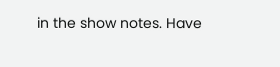in the show notes. Have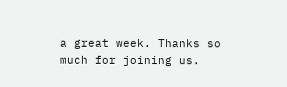a great week. Thanks so much for joining us.